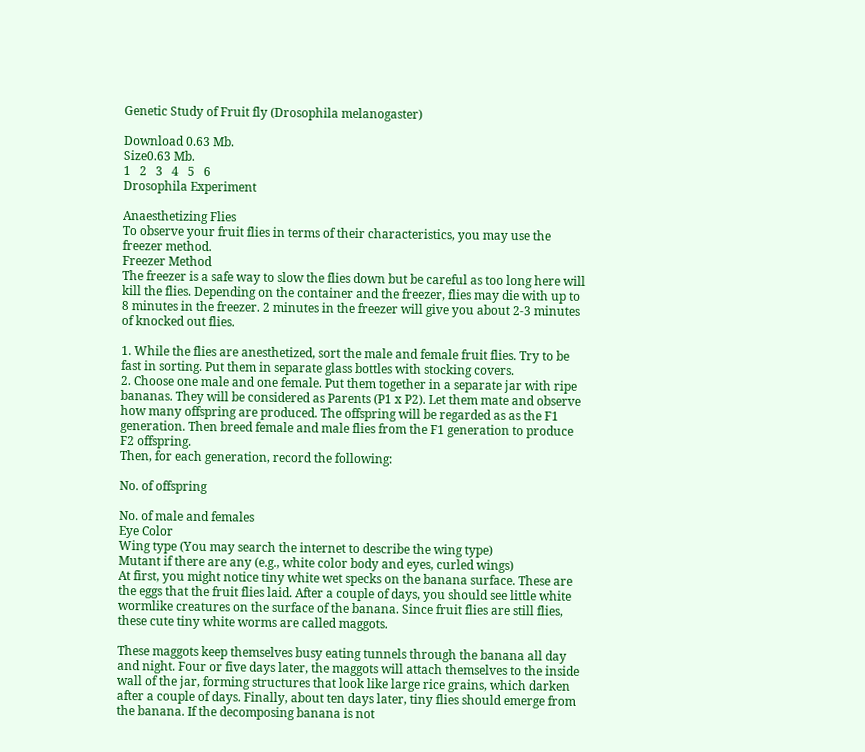Genetic Study of Fruit fly (Drosophila melanogaster)

Download 0.63 Mb.
Size0.63 Mb.
1   2   3   4   5   6
Drosophila Experiment

Anaesthetizing Flies
To observe your fruit flies in terms of their characteristics, you may use the freezer method.
Freezer Method
The freezer is a safe way to slow the flies down but be careful as too long here will kill the flies. Depending on the container and the freezer, flies may die with up to 8 minutes in the freezer. 2 minutes in the freezer will give you about 2-3 minutes of knocked out flies.

1. While the flies are anesthetized, sort the male and female fruit flies. Try to be fast in sorting. Put them in separate glass bottles with stocking covers.
2. Choose one male and one female. Put them together in a separate jar with ripe bananas. They will be considered as Parents (P1 x P2). Let them mate and observe how many offspring are produced. The offspring will be regarded as as the F1 generation. Then breed female and male flies from the F1 generation to produce F2 offspring.
Then, for each generation, record the following:

No. of offspring

No. of male and females
Eye Color
Wing type (You may search the internet to describe the wing type)
Mutant if there are any (e.g., white color body and eyes, curled wings)
At first, you might notice tiny white wet specks on the banana surface. These are the eggs that the fruit flies laid. After a couple of days, you should see little white wormlike creatures on the surface of the banana. Since fruit flies are still flies, these cute tiny white worms are called maggots.

These maggots keep themselves busy eating tunnels through the banana all day and night. Four or five days later, the maggots will attach themselves to the inside wall of the jar, forming structures that look like large rice grains, which darken after a couple of days. Finally, about ten days later, tiny flies should emerge from the banana. If the decomposing banana is not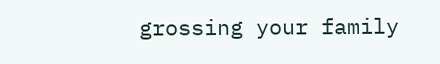grossing your family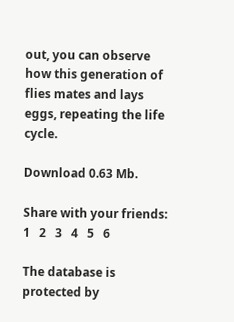out, you can observe how this generation of flies mates and lays eggs, repeating the life cycle.

Download 0.63 Mb.

Share with your friends:
1   2   3   4   5   6

The database is protected by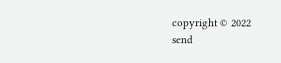copyright © 2022
send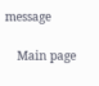message

    Main page